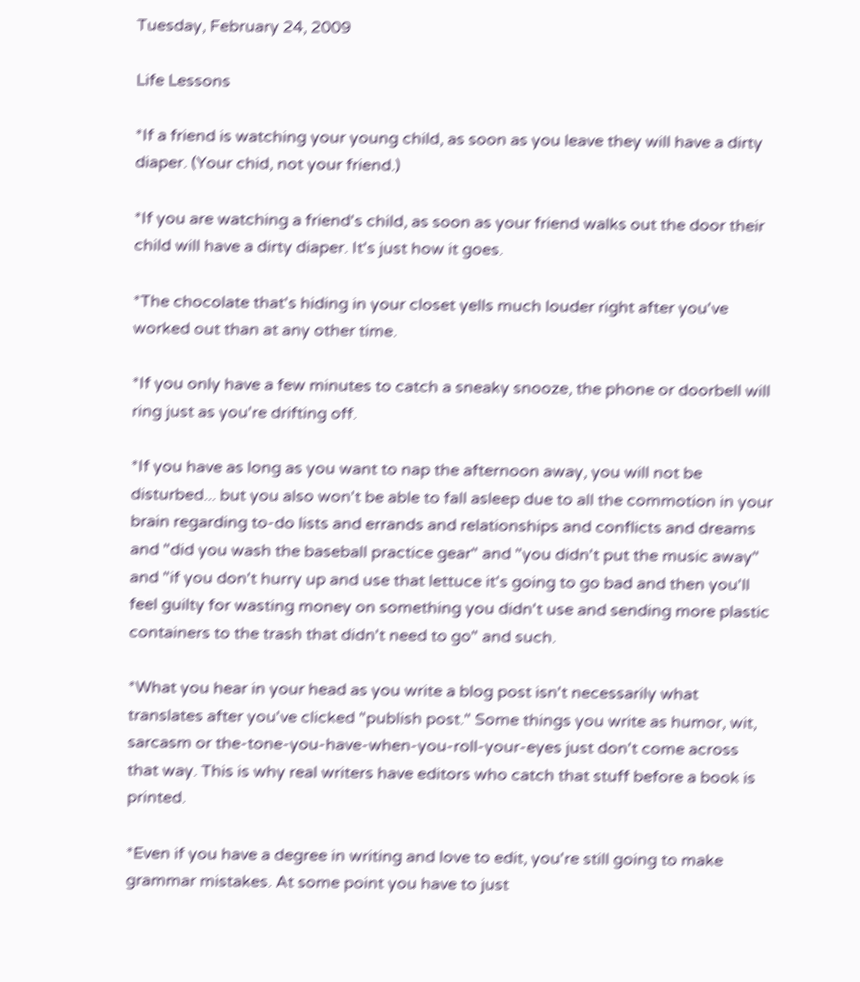Tuesday, February 24, 2009

Life Lessons

*If a friend is watching your young child, as soon as you leave they will have a dirty diaper. (Your chid, not your friend.)

*If you are watching a friend's child, as soon as your friend walks out the door their child will have a dirty diaper. It's just how it goes.

*The chocolate that's hiding in your closet yells much louder right after you've worked out than at any other time.

*If you only have a few minutes to catch a sneaky snooze, the phone or doorbell will ring just as you're drifting off.

*If you have as long as you want to nap the afternoon away, you will not be disturbed... but you also won't be able to fall asleep due to all the commotion in your brain regarding to-do lists and errands and relationships and conflicts and dreams and "did you wash the baseball practice gear" and "you didn't put the music away" and "if you don't hurry up and use that lettuce it's going to go bad and then you'll feel guilty for wasting money on something you didn't use and sending more plastic containers to the trash that didn't need to go" and such.

*What you hear in your head as you write a blog post isn't necessarily what translates after you've clicked "publish post." Some things you write as humor, wit, sarcasm or the-tone-you-have-when-you-roll-your-eyes just don't come across that way. This is why real writers have editors who catch that stuff before a book is printed.

*Even if you have a degree in writing and love to edit, you're still going to make grammar mistakes. At some point you have to just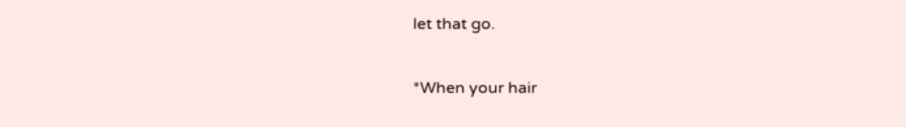let that go.

*When your hair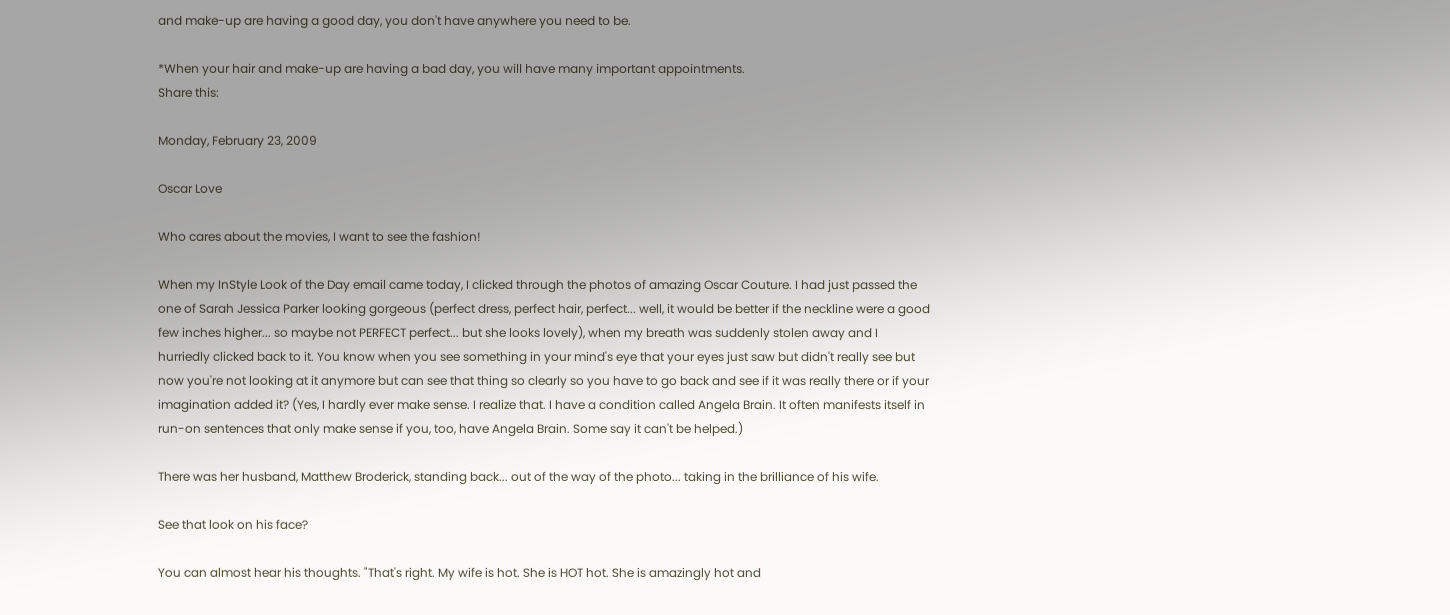and make-up are having a good day, you don't have anywhere you need to be.

*When your hair and make-up are having a bad day, you will have many important appointments.
Share this:

Monday, February 23, 2009

Oscar Love

Who cares about the movies, I want to see the fashion!

When my InStyle Look of the Day email came today, I clicked through the photos of amazing Oscar Couture. I had just passed the one of Sarah Jessica Parker looking gorgeous (perfect dress, perfect hair, perfect... well, it would be better if the neckline were a good few inches higher... so maybe not PERFECT perfect... but she looks lovely), when my breath was suddenly stolen away and I hurriedly clicked back to it. You know when you see something in your mind's eye that your eyes just saw but didn't really see but now you're not looking at it anymore but can see that thing so clearly so you have to go back and see if it was really there or if your imagination added it? (Yes, I hardly ever make sense. I realize that. I have a condition called Angela Brain. It often manifests itself in run-on sentences that only make sense if you, too, have Angela Brain. Some say it can't be helped.)

There was her husband, Matthew Broderick, standing back... out of the way of the photo... taking in the brilliance of his wife.

See that look on his face?

You can almost hear his thoughts. "That's right. My wife is hot. She is HOT hot. She is amazingly hot and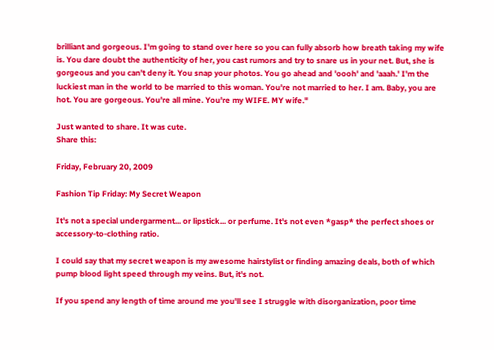brilliant and gorgeous. I'm going to stand over here so you can fully absorb how breath taking my wife is. You dare doubt the authenticity of her, you cast rumors and try to snare us in your net. But, she is gorgeous and you can't deny it. You snap your photos. You go ahead and 'oooh' and 'aaah.' I'm the luckiest man in the world to be married to this woman. You're not married to her. I am. Baby, you are hot. You are gorgeous. You're all mine. You're my WIFE. MY wife."

Just wanted to share. It was cute.
Share this:

Friday, February 20, 2009

Fashion Tip Friday: My Secret Weapon

It's not a special undergarment... or lipstick... or perfume. It's not even *gasp* the perfect shoes or accessory-to-clothing ratio.

I could say that my secret weapon is my awesome hairstylist or finding amazing deals, both of which pump blood light speed through my veins. But, it's not.

If you spend any length of time around me you'll see I struggle with disorganization, poor time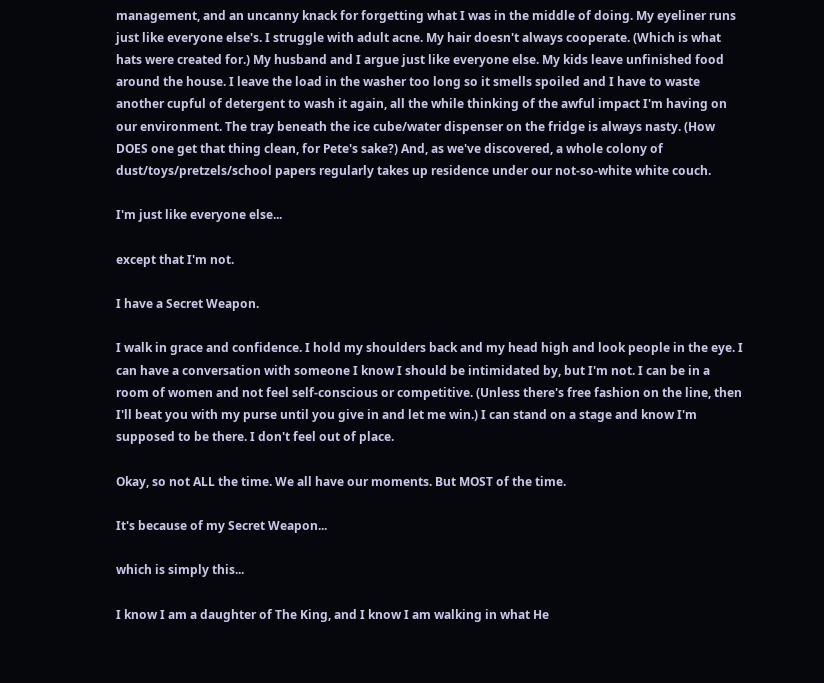management, and an uncanny knack for forgetting what I was in the middle of doing. My eyeliner runs just like everyone else's. I struggle with adult acne. My hair doesn't always cooperate. (Which is what hats were created for.) My husband and I argue just like everyone else. My kids leave unfinished food around the house. I leave the load in the washer too long so it smells spoiled and I have to waste another cupful of detergent to wash it again, all the while thinking of the awful impact I'm having on our environment. The tray beneath the ice cube/water dispenser on the fridge is always nasty. (How DOES one get that thing clean, for Pete's sake?) And, as we've discovered, a whole colony of dust/toys/pretzels/school papers regularly takes up residence under our not-so-white white couch.

I'm just like everyone else...

except that I'm not.

I have a Secret Weapon.

I walk in grace and confidence. I hold my shoulders back and my head high and look people in the eye. I can have a conversation with someone I know I should be intimidated by, but I'm not. I can be in a room of women and not feel self-conscious or competitive. (Unless there's free fashion on the line, then I'll beat you with my purse until you give in and let me win.) I can stand on a stage and know I'm supposed to be there. I don't feel out of place.

Okay, so not ALL the time. We all have our moments. But MOST of the time.

It's because of my Secret Weapon...

which is simply this...

I know I am a daughter of The King, and I know I am walking in what He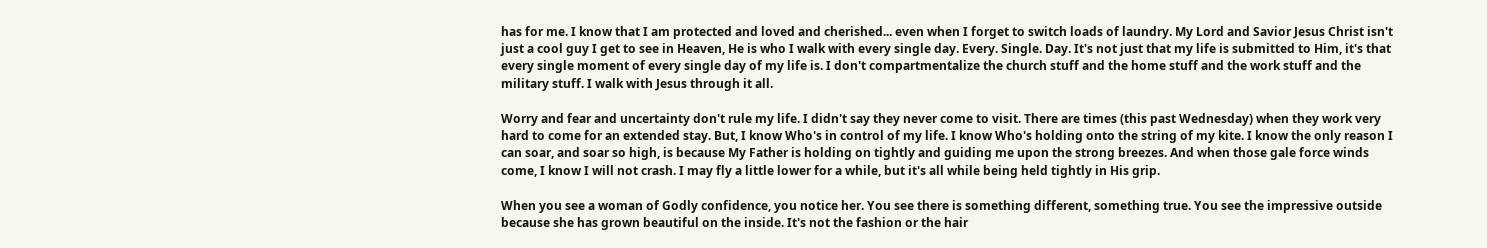has for me. I know that I am protected and loved and cherished... even when I forget to switch loads of laundry. My Lord and Savior Jesus Christ isn't just a cool guy I get to see in Heaven, He is who I walk with every single day. Every. Single. Day. It's not just that my life is submitted to Him, it's that every single moment of every single day of my life is. I don't compartmentalize the church stuff and the home stuff and the work stuff and the military stuff. I walk with Jesus through it all.

Worry and fear and uncertainty don't rule my life. I didn't say they never come to visit. There are times (this past Wednesday) when they work very hard to come for an extended stay. But, I know Who's in control of my life. I know Who's holding onto the string of my kite. I know the only reason I can soar, and soar so high, is because My Father is holding on tightly and guiding me upon the strong breezes. And when those gale force winds come, I know I will not crash. I may fly a little lower for a while, but it's all while being held tightly in His grip.

When you see a woman of Godly confidence, you notice her. You see there is something different, something true. You see the impressive outside because she has grown beautiful on the inside. It's not the fashion or the hair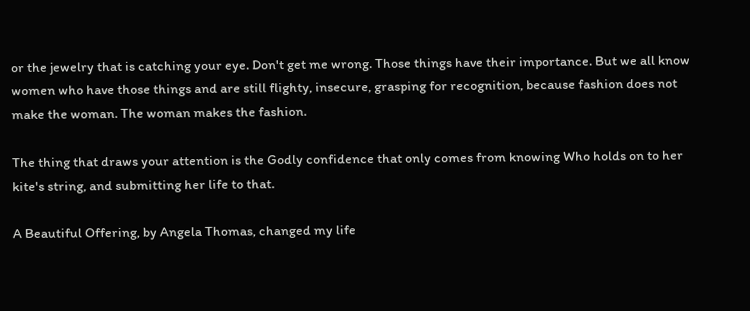or the jewelry that is catching your eye. Don't get me wrong. Those things have their importance. But we all know women who have those things and are still flighty, insecure, grasping for recognition, because fashion does not make the woman. The woman makes the fashion.

The thing that draws your attention is the Godly confidence that only comes from knowing Who holds on to her kite's string, and submitting her life to that.

A Beautiful Offering, by Angela Thomas, changed my life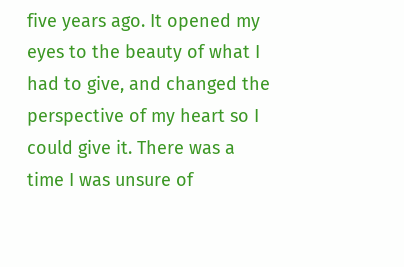five years ago. It opened my eyes to the beauty of what I had to give, and changed the perspective of my heart so I could give it. There was a time I was unsure of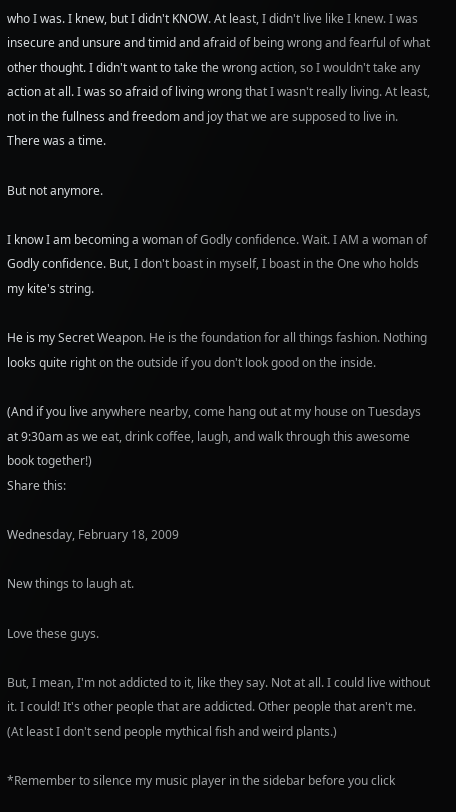who I was. I knew, but I didn't KNOW. At least, I didn't live like I knew. I was insecure and unsure and timid and afraid of being wrong and fearful of what other thought. I didn't want to take the wrong action, so I wouldn't take any action at all. I was so afraid of living wrong that I wasn't really living. At least, not in the fullness and freedom and joy that we are supposed to live in. There was a time.

But not anymore.

I know I am becoming a woman of Godly confidence. Wait. I AM a woman of Godly confidence. But, I don't boast in myself, I boast in the One who holds my kite's string.

He is my Secret Weapon. He is the foundation for all things fashion. Nothing looks quite right on the outside if you don't look good on the inside.

(And if you live anywhere nearby, come hang out at my house on Tuesdays at 9:30am as we eat, drink coffee, laugh, and walk through this awesome book together!)
Share this:

Wednesday, February 18, 2009

New things to laugh at.

Love these guys.

But, I mean, I'm not addicted to it, like they say. Not at all. I could live without it. I could! It's other people that are addicted. Other people that aren't me. (At least I don't send people mythical fish and weird plants.)

*Remember to silence my music player in the sidebar before you click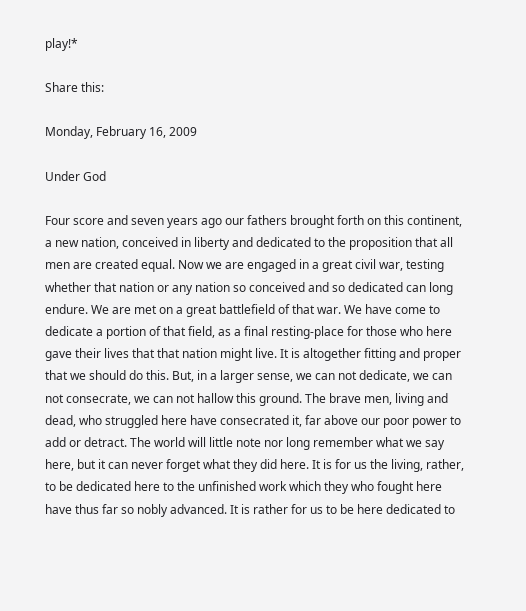play!*

Share this:

Monday, February 16, 2009

Under God

Four score and seven years ago our fathers brought forth on this continent, a new nation, conceived in liberty and dedicated to the proposition that all men are created equal. Now we are engaged in a great civil war, testing whether that nation or any nation so conceived and so dedicated can long endure. We are met on a great battlefield of that war. We have come to dedicate a portion of that field, as a final resting-place for those who here gave their lives that that nation might live. It is altogether fitting and proper that we should do this. But, in a larger sense, we can not dedicate, we can not consecrate, we can not hallow this ground. The brave men, living and dead, who struggled here have consecrated it, far above our poor power to add or detract. The world will little note nor long remember what we say here, but it can never forget what they did here. It is for us the living, rather, to be dedicated here to the unfinished work which they who fought here have thus far so nobly advanced. It is rather for us to be here dedicated to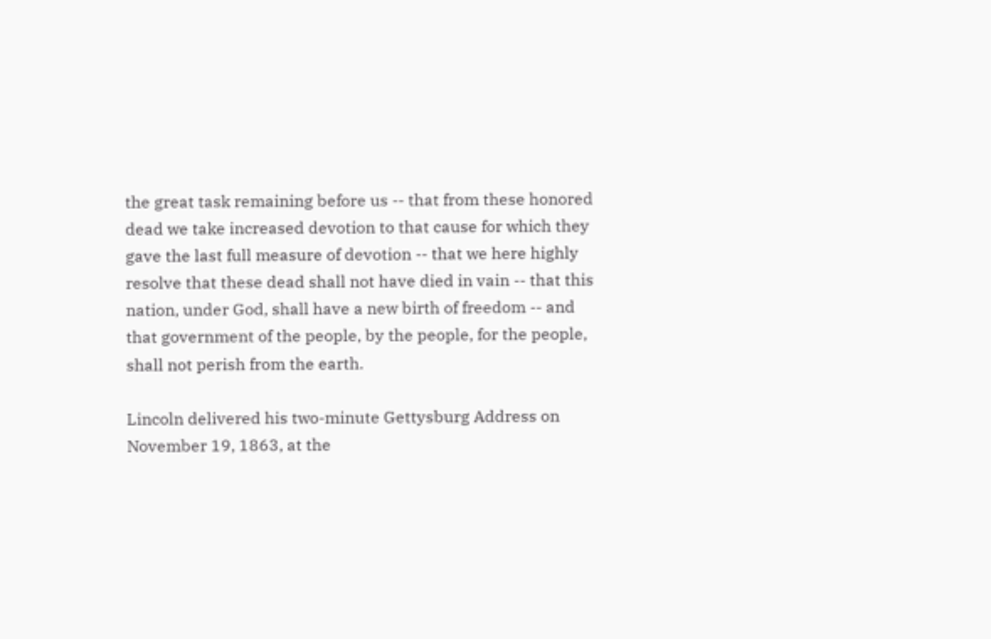the great task remaining before us -- that from these honored dead we take increased devotion to that cause for which they gave the last full measure of devotion -- that we here highly resolve that these dead shall not have died in vain -- that this nation, under God, shall have a new birth of freedom -- and that government of the people, by the people, for the people, shall not perish from the earth.

Lincoln delivered his two-minute Gettysburg Address on November 19, 1863, at the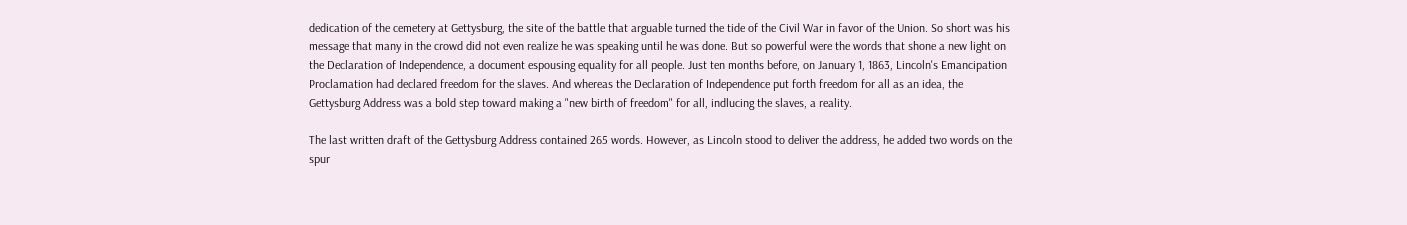dedication of the cemetery at Gettysburg, the site of the battle that arguable turned the tide of the Civil War in favor of the Union. So short was his message that many in the crowd did not even realize he was speaking until he was done. But so powerful were the words that shone a new light on the Declaration of Independence, a document espousing equality for all people. Just ten months before, on January 1, 1863, Lincoln's Emancipation Proclamation had declared freedom for the slaves. And whereas the Declaration of Independence put forth freedom for all as an idea, the Gettysburg Address was a bold step toward making a "new birth of freedom" for all, indlucing the slaves, a reality.

The last written draft of the Gettysburg Address contained 265 words. However, as Lincoln stood to deliver the address, he added two words on the spur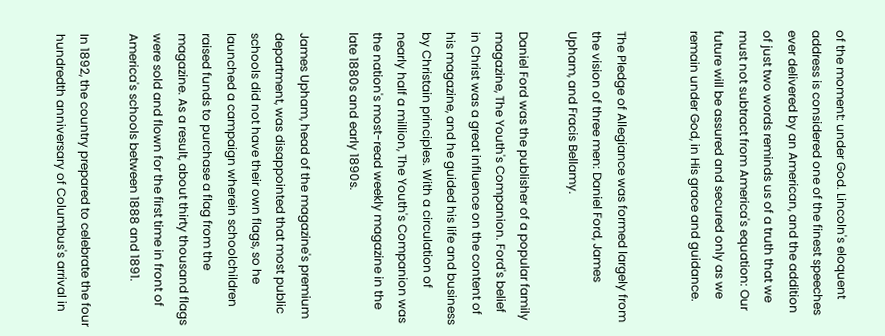of the moment: under God. Lincoln's eloquent address is considered one of the finest speeches ever delivered by an American, and the addition of just two words reminds us of a truth that we must not subtract from America's equation: Our future will be assured and secured only as we remain under God, in His grace and guidance.


The Pledge of Allegiance was formed largely from the vision of three men: Daniel Ford, James Upham, and Fracis Bellamy.

Daniel Ford was the publisher of a popular family magazine, The Youth's Companion. Ford's belief in Christ was a great influence on the content of his magazine, and he guided his life and business by Christain principles. With a circulation of nearly half a million, The Youth's Companion was the nation's most-read weekly magazine in the late 1880s and early 1890s.

James Upham, head of the magazine's premium department, was disappointed that most public schools did not have their own flags, so he launched a campaign wherein schoolchildren raised funds to purchase a flag from the magazine. As a result, about thirty thousand flags were sold and flown for the first time in front of America's schools between 1888 and 1891.

In 1892, the country prepared to celebrate the four hundredth anniversary of Columbus's arrival in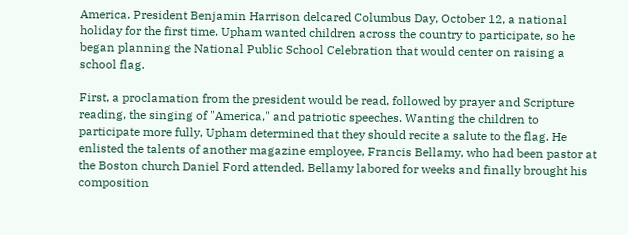America. President Benjamin Harrison delcared Columbus Day, October 12, a national holiday for the first time. Upham wanted children across the country to participate, so he began planning the National Public School Celebration that would center on raising a school flag.

First, a proclamation from the president would be read, followed by prayer and Scripture reading, the singing of "America," and patriotic speeches. Wanting the children to participate more fully, Upham determined that they should recite a salute to the flag. He enlisted the talents of another magazine employee, Francis Bellamy, who had been pastor at the Boston church Daniel Ford attended. Bellamy labored for weeks and finally brought his composition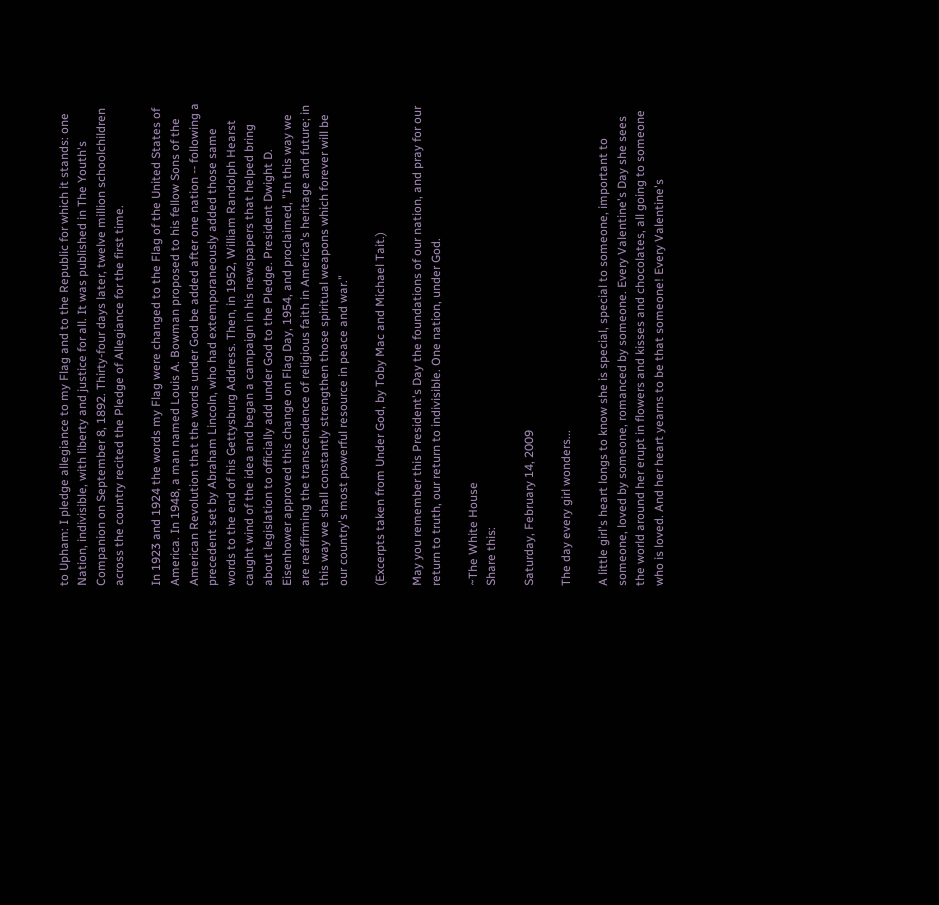to Upham: I pledge allegiance to my Flag and to the Republic for which it stands: one Nation, indivisible, with liberty and justice for all. It was published in The Youth's Companion on September 8, 1892. Thirty-four days later, twelve million schoolchildren across the country recited the Pledge of Allegiance for the first time.

In 1923 and 1924 the words my Flag were changed to the Flag of the United States of America. In 1948, a man named Louis A. Bowman proposed to his fellow Sons of the American Revolution that the words under God be added after one nation -- following a precedent set by Abraham Lincoln, who had extemporaneously added those same words to the end of his Gettysburg Address. Then, in 1952, William Randolph Hearst caught wind of the idea and began a campaign in his newspapers that helped bring about legislation to officially add under God to the Pledge. President Dwight D. Eisenhower approved this change on Flag Day, 1954, and proclaimed, "In this way we are reaffirming the transcendence of religious faith in America's heritage and future; in this way we shall constantly strengthen those spiritual weapons which forever will be our country's most powerful resource in peace and war."

(Excerpts taken from Under God, by Toby Mac and Michael Tait.)

May you remember this President's Day the foundations of our nation, and pray for our return to truth, our return to indivisible. One nation, under God.

~The White House
Share this:

Saturday, February 14, 2009

The day every girl wonders...

A little girl's heart longs to know she is special, special to someone, important to someone, loved by someone, romanced by someone. Every Valentine's Day she sees the world around her erupt in flowers and kisses and chocolates, all going to someone who is loved. And her heart yearns to be that someone! Every Valentine's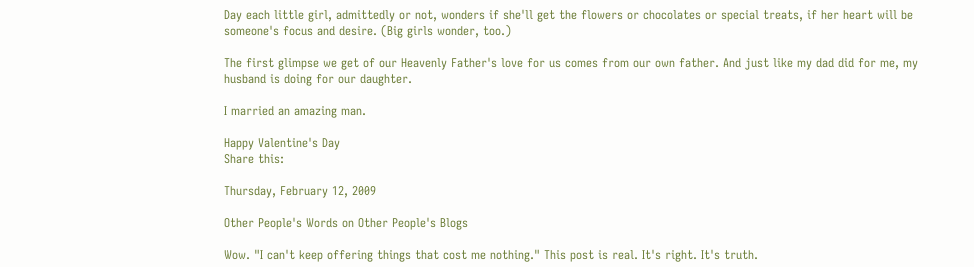Day each little girl, admittedly or not, wonders if she'll get the flowers or chocolates or special treats, if her heart will be someone's focus and desire. (Big girls wonder, too.)

The first glimpse we get of our Heavenly Father's love for us comes from our own father. And just like my dad did for me, my husband is doing for our daughter.

I married an amazing man.

Happy Valentine's Day
Share this:

Thursday, February 12, 2009

Other People's Words on Other People's Blogs

Wow. "I can't keep offering things that cost me nothing." This post is real. It's right. It's truth.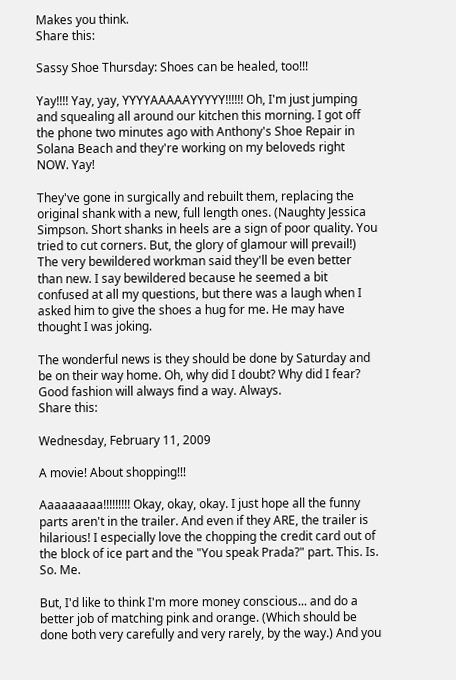Makes you think.
Share this:

Sassy Shoe Thursday: Shoes can be healed, too!!!

Yay!!!! Yay, yay, YYYYAAAAAYYYYY!!!!!! Oh, I'm just jumping and squealing all around our kitchen this morning. I got off the phone two minutes ago with Anthony's Shoe Repair in Solana Beach and they're working on my beloveds right NOW. Yay!

They've gone in surgically and rebuilt them, replacing the original shank with a new, full length ones. (Naughty Jessica Simpson. Short shanks in heels are a sign of poor quality. You tried to cut corners. But, the glory of glamour will prevail!) The very bewildered workman said they'll be even better than new. I say bewildered because he seemed a bit confused at all my questions, but there was a laugh when I asked him to give the shoes a hug for me. He may have thought I was joking.

The wonderful news is they should be done by Saturday and be on their way home. Oh, why did I doubt? Why did I fear? Good fashion will always find a way. Always.
Share this:

Wednesday, February 11, 2009

A movie! About shopping!!!

Aaaaaaaaa!!!!!!!!! Okay, okay, okay. I just hope all the funny parts aren't in the trailer. And even if they ARE, the trailer is hilarious! I especially love the chopping the credit card out of the block of ice part and the "You speak Prada?" part. This. Is. So. Me.

But, I'd like to think I'm more money conscious... and do a better job of matching pink and orange. (Which should be done both very carefully and very rarely, by the way.) And you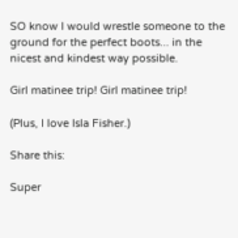SO know I would wrestle someone to the ground for the perfect boots... in the nicest and kindest way possible.

Girl matinee trip! Girl matinee trip!

(Plus, I love Isla Fisher.)

Share this:

Super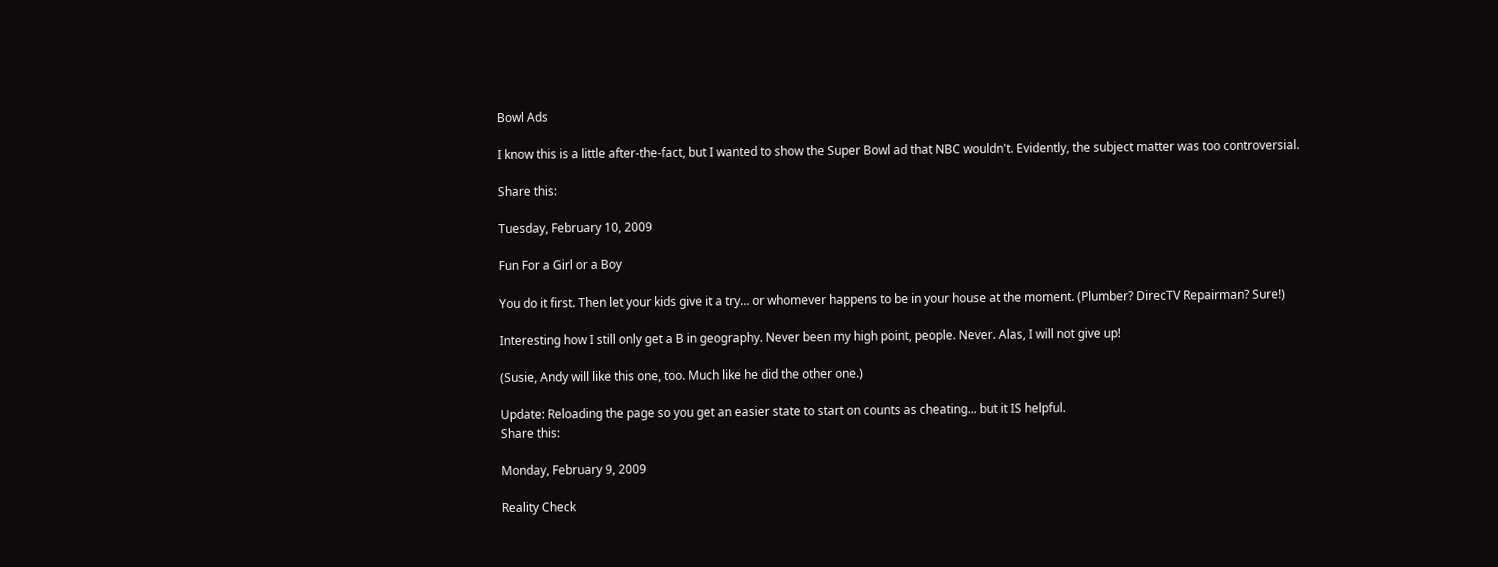Bowl Ads

I know this is a little after-the-fact, but I wanted to show the Super Bowl ad that NBC wouldn't. Evidently, the subject matter was too controversial.

Share this:

Tuesday, February 10, 2009

Fun For a Girl or a Boy

You do it first. Then let your kids give it a try... or whomever happens to be in your house at the moment. (Plumber? DirecTV Repairman? Sure!)

Interesting how I still only get a B in geography. Never been my high point, people. Never. Alas, I will not give up!

(Susie, Andy will like this one, too. Much like he did the other one.)

Update: Reloading the page so you get an easier state to start on counts as cheating... but it IS helpful.
Share this:

Monday, February 9, 2009

Reality Check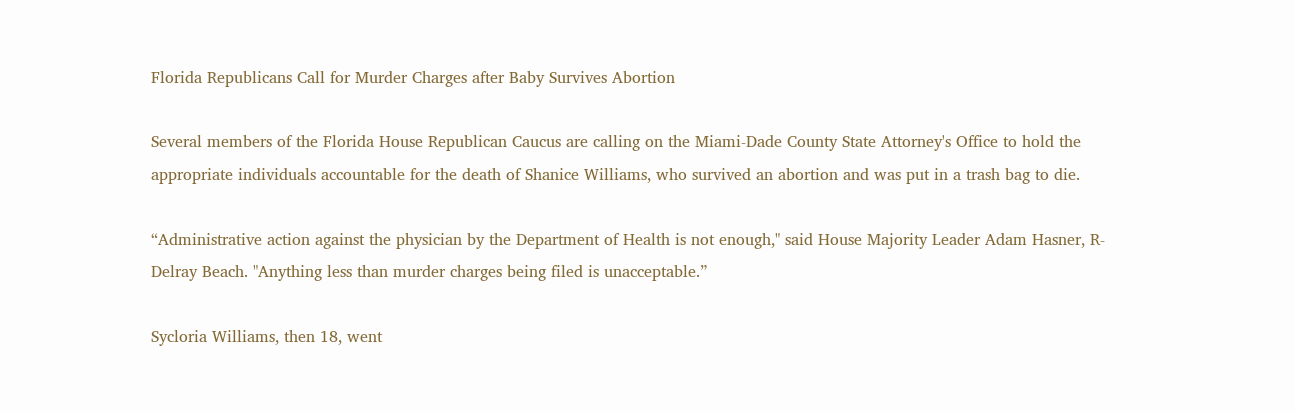Florida Republicans Call for Murder Charges after Baby Survives Abortion

Several members of the Florida House Republican Caucus are calling on the Miami-Dade County State Attorney's Office to hold the appropriate individuals accountable for the death of Shanice Williams, who survived an abortion and was put in a trash bag to die.

“Administrative action against the physician by the Department of Health is not enough," said House Majority Leader Adam Hasner, R-Delray Beach. "Anything less than murder charges being filed is unacceptable.”

Sycloria Williams, then 18, went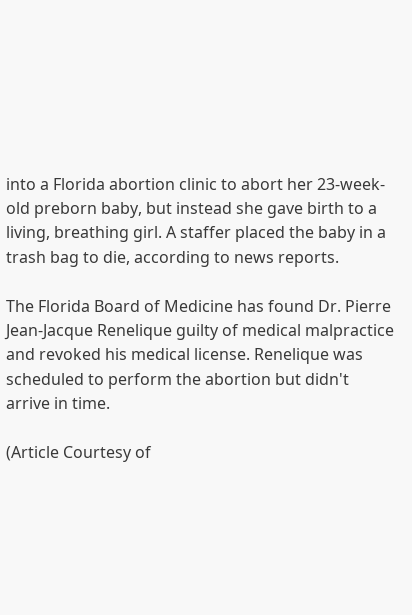into a Florida abortion clinic to abort her 23-week-old preborn baby, but instead she gave birth to a living, breathing girl. A staffer placed the baby in a trash bag to die, according to news reports.

The Florida Board of Medicine has found Dr. Pierre Jean-Jacque Renelique guilty of medical malpractice and revoked his medical license. Renelique was scheduled to perform the abortion but didn't arrive in time.

(Article Courtesy of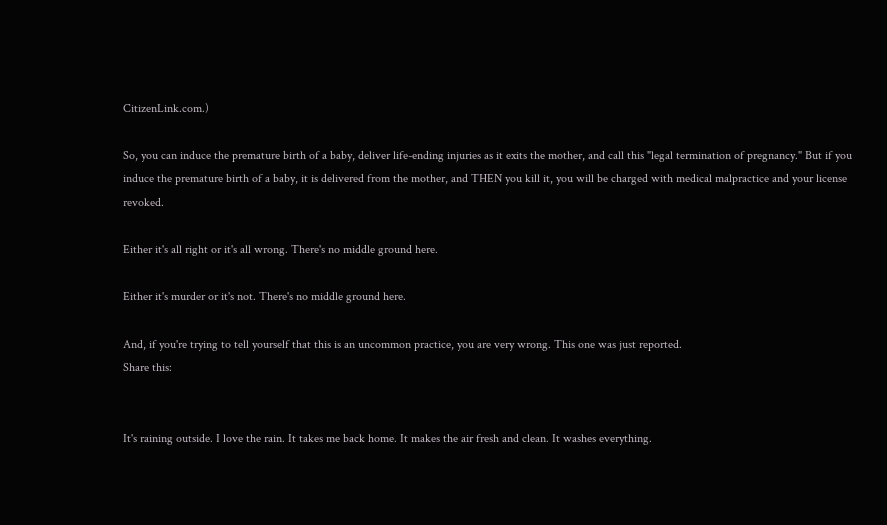CitizenLink.com.)

So, you can induce the premature birth of a baby, deliver life-ending injuries as it exits the mother, and call this "legal termination of pregnancy." But if you induce the premature birth of a baby, it is delivered from the mother, and THEN you kill it, you will be charged with medical malpractice and your license revoked.

Either it's all right or it's all wrong. There's no middle ground here.

Either it's murder or it's not. There's no middle ground here.

And, if you're trying to tell yourself that this is an uncommon practice, you are very wrong. This one was just reported.
Share this:


It's raining outside. I love the rain. It takes me back home. It makes the air fresh and clean. It washes everything.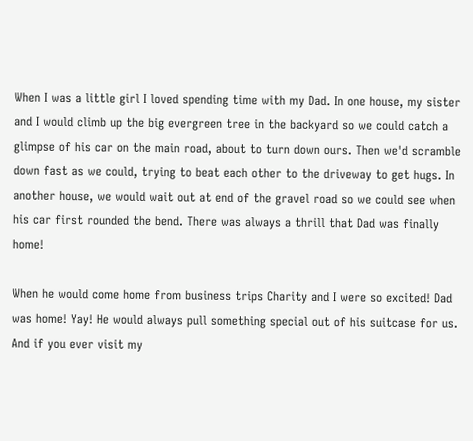When I was a little girl I loved spending time with my Dad. In one house, my sister and I would climb up the big evergreen tree in the backyard so we could catch a glimpse of his car on the main road, about to turn down ours. Then we'd scramble down fast as we could, trying to beat each other to the driveway to get hugs. In another house, we would wait out at end of the gravel road so we could see when his car first rounded the bend. There was always a thrill that Dad was finally home!

When he would come home from business trips Charity and I were so excited! Dad was home! Yay! He would always pull something special out of his suitcase for us. And if you ever visit my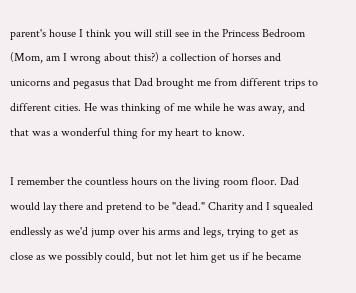parent's house I think you will still see in the Princess Bedroom (Mom, am I wrong about this?) a collection of horses and unicorns and pegasus that Dad brought me from different trips to different cities. He was thinking of me while he was away, and that was a wonderful thing for my heart to know.

I remember the countless hours on the living room floor. Dad would lay there and pretend to be "dead." Charity and I squealed endlessly as we'd jump over his arms and legs, trying to get as close as we possibly could, but not let him get us if he became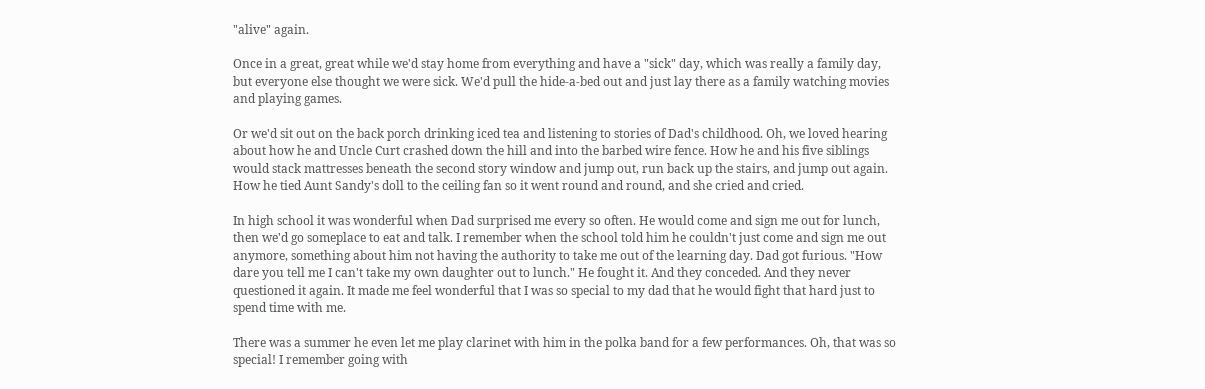"alive" again.

Once in a great, great while we'd stay home from everything and have a "sick" day, which was really a family day, but everyone else thought we were sick. We'd pull the hide-a-bed out and just lay there as a family watching movies and playing games.

Or we'd sit out on the back porch drinking iced tea and listening to stories of Dad's childhood. Oh, we loved hearing about how he and Uncle Curt crashed down the hill and into the barbed wire fence. How he and his five siblings would stack mattresses beneath the second story window and jump out, run back up the stairs, and jump out again. How he tied Aunt Sandy's doll to the ceiling fan so it went round and round, and she cried and cried.

In high school it was wonderful when Dad surprised me every so often. He would come and sign me out for lunch, then we'd go someplace to eat and talk. I remember when the school told him he couldn't just come and sign me out anymore, something about him not having the authority to take me out of the learning day. Dad got furious. "How dare you tell me I can't take my own daughter out to lunch." He fought it. And they conceded. And they never questioned it again. It made me feel wonderful that I was so special to my dad that he would fight that hard just to spend time with me.

There was a summer he even let me play clarinet with him in the polka band for a few performances. Oh, that was so special! I remember going with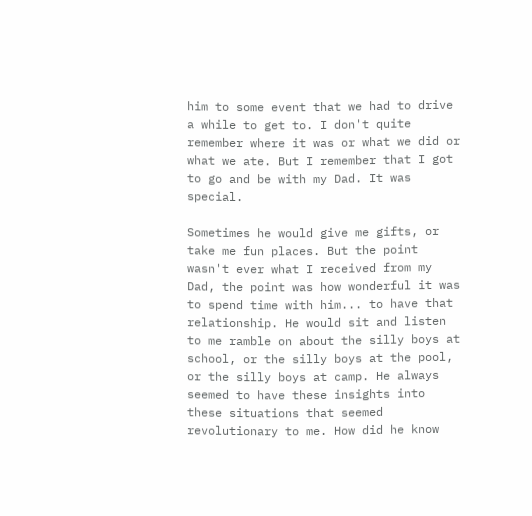him to some event that we had to drive a while to get to. I don't quite remember where it was or what we did or what we ate. But I remember that I got to go and be with my Dad. It was special.

Sometimes he would give me gifts, or take me fun places. But the point wasn't ever what I received from my Dad, the point was how wonderful it was to spend time with him... to have that relationship. He would sit and listen to me ramble on about the silly boys at school, or the silly boys at the pool, or the silly boys at camp. He always seemed to have these insights into these situations that seemed revolutionary to me. How did he know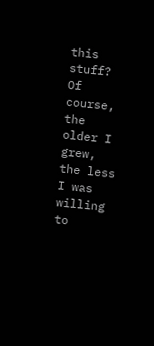this stuff? Of course, the older I grew, the less I was willing to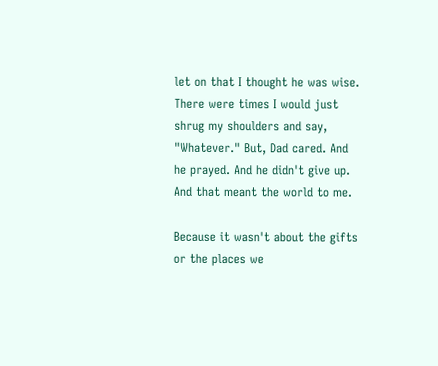let on that I thought he was wise. There were times I would just shrug my shoulders and say, "Whatever." But, Dad cared. And he prayed. And he didn't give up. And that meant the world to me.

Because it wasn't about the gifts or the places we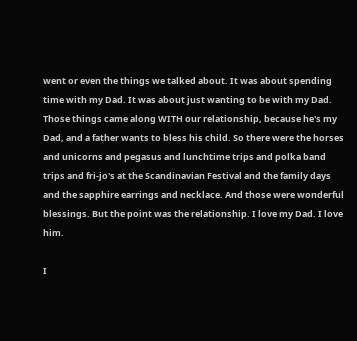went or even the things we talked about. It was about spending time with my Dad. It was about just wanting to be with my Dad. Those things came along WITH our relationship, because he's my Dad, and a father wants to bless his child. So there were the horses and unicorns and pegasus and lunchtime trips and polka band trips and fri-jo's at the Scandinavian Festival and the family days and the sapphire earrings and necklace. And those were wonderful blessings. But the point was the relationship. I love my Dad. I love him.

I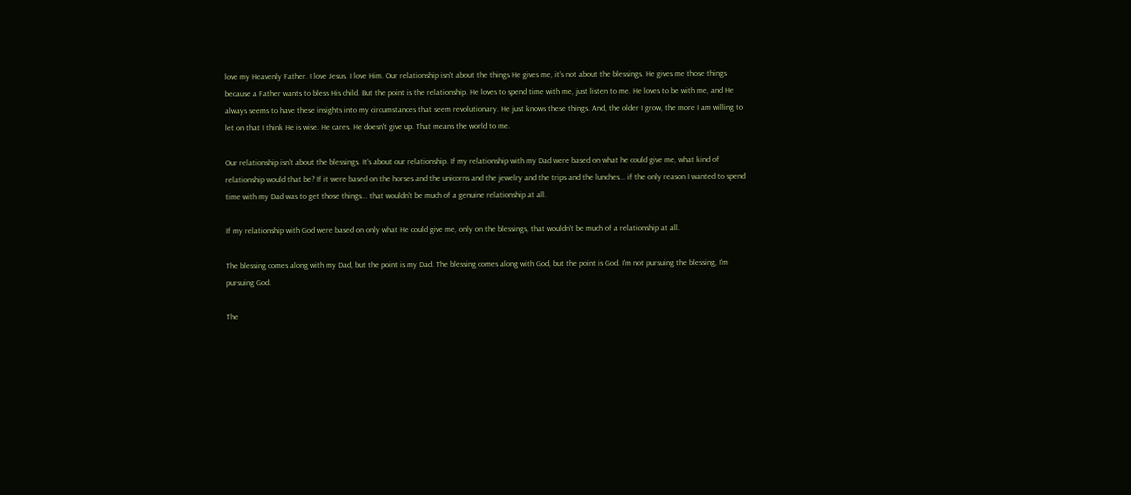love my Heavenly Father. I love Jesus. I love Him. Our relationship isn't about the things He gives me, it's not about the blessings. He gives me those things because a Father wants to bless His child. But the point is the relationship. He loves to spend time with me, just listen to me. He loves to be with me, and He always seems to have these insights into my circumstances that seem revolutionary. He just knows these things. And, the older I grow, the more I am willing to let on that I think He is wise. He cares. He doesn't give up. That means the world to me.

Our relationship isn't about the blessings. It's about our relationship. If my relationship with my Dad were based on what he could give me, what kind of relationship would that be? If it were based on the horses and the unicorns and the jewelry and the trips and the lunches... if the only reason I wanted to spend time with my Dad was to get those things... that wouldn't be much of a genuine relationship at all.

If my relationship with God were based on only what He could give me, only on the blessings, that wouldn't be much of a relationship at all.

The blessing comes along with my Dad, but the point is my Dad. The blessing comes along with God, but the point is God. I'm not pursuing the blessing, I'm pursuing God.

The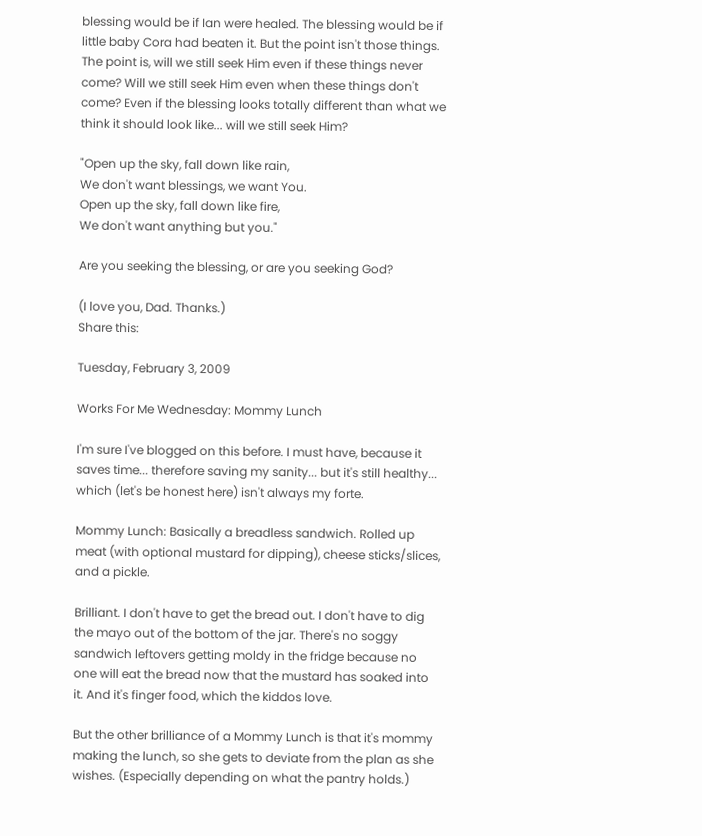blessing would be if Ian were healed. The blessing would be if little baby Cora had beaten it. But the point isn't those things. The point is, will we still seek Him even if these things never come? Will we still seek Him even when these things don't come? Even if the blessing looks totally different than what we think it should look like... will we still seek Him?

"Open up the sky, fall down like rain,
We don't want blessings, we want You.
Open up the sky, fall down like fire,
We don't want anything but you."

Are you seeking the blessing, or are you seeking God?

(I love you, Dad. Thanks.)
Share this:

Tuesday, February 3, 2009

Works For Me Wednesday: Mommy Lunch

I'm sure I've blogged on this before. I must have, because it saves time... therefore saving my sanity... but it's still healthy... which (let's be honest here) isn't always my forte.

Mommy Lunch: Basically a breadless sandwich. Rolled up meat (with optional mustard for dipping), cheese sticks/slices, and a pickle.

Brilliant. I don't have to get the bread out. I don't have to dig the mayo out of the bottom of the jar. There's no soggy sandwich leftovers getting moldy in the fridge because no one will eat the bread now that the mustard has soaked into it. And it's finger food, which the kiddos love.

But the other brilliance of a Mommy Lunch is that it's mommy making the lunch, so she gets to deviate from the plan as she wishes. (Especially depending on what the pantry holds.)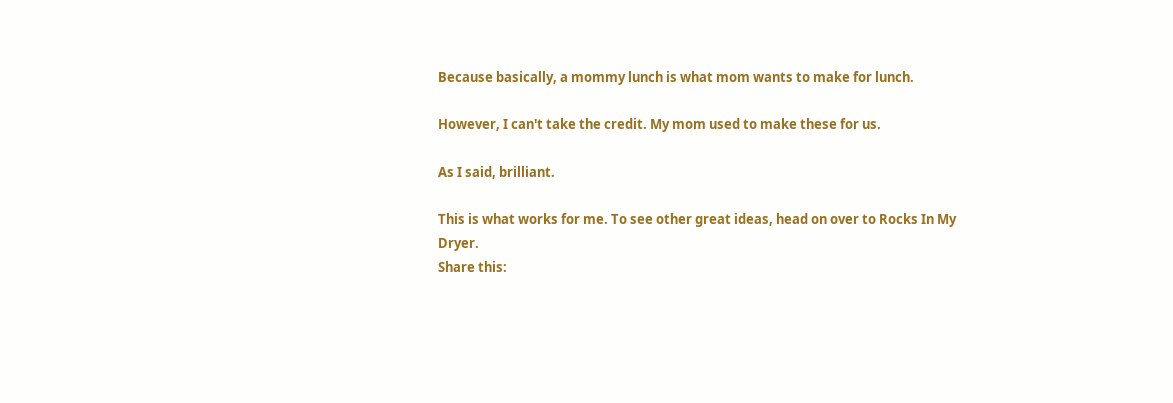Because basically, a mommy lunch is what mom wants to make for lunch.

However, I can't take the credit. My mom used to make these for us.

As I said, brilliant.

This is what works for me. To see other great ideas, head on over to Rocks In My Dryer.
Share this: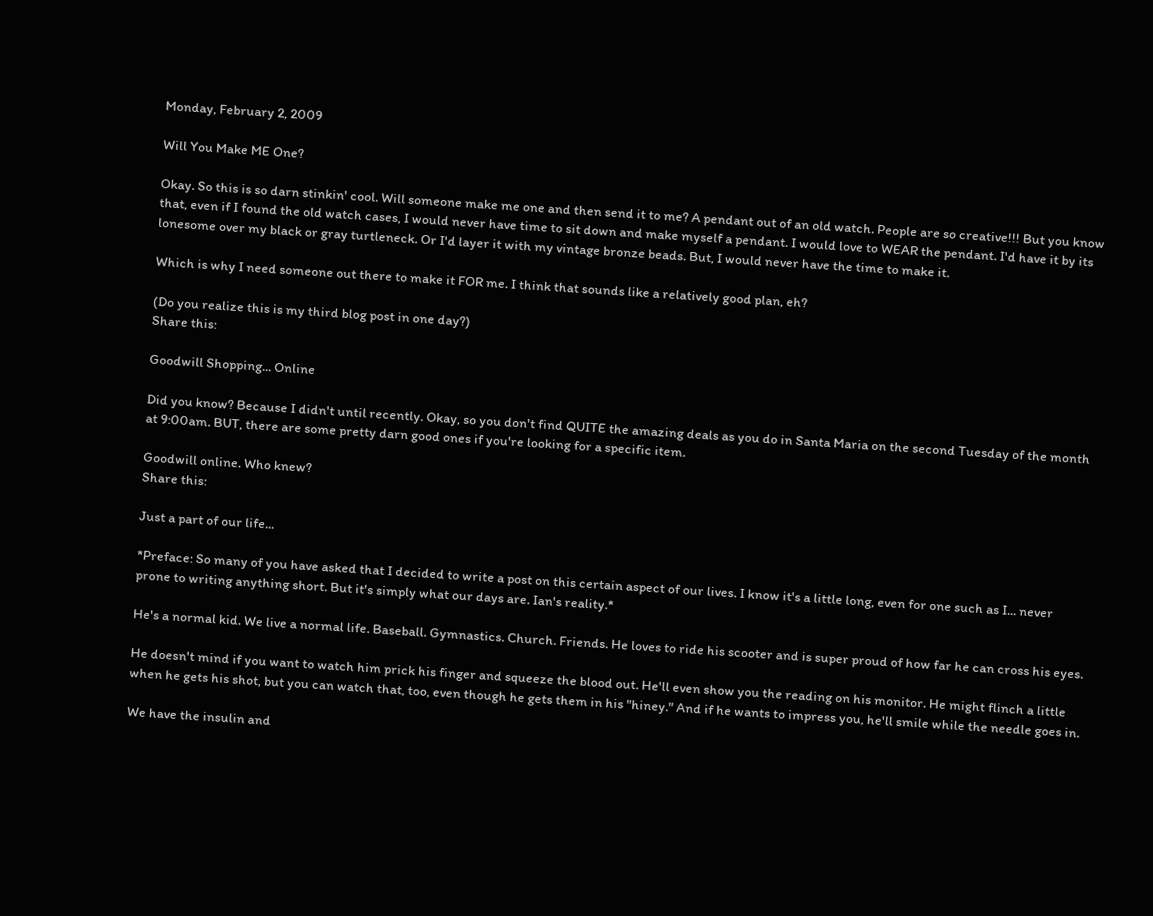Monday, February 2, 2009

Will You Make ME One?

Okay. So this is so darn stinkin' cool. Will someone make me one and then send it to me? A pendant out of an old watch. People are so creative!!! But you know that, even if I found the old watch cases, I would never have time to sit down and make myself a pendant. I would love to WEAR the pendant. I'd have it by its lonesome over my black or gray turtleneck. Or I'd layer it with my vintage bronze beads. But, I would never have the time to make it.

Which is why I need someone out there to make it FOR me. I think that sounds like a relatively good plan, eh?

(Do you realize this is my third blog post in one day?)
Share this:

Goodwill Shopping... Online

Did you know? Because I didn't until recently. Okay, so you don't find QUITE the amazing deals as you do in Santa Maria on the second Tuesday of the month at 9:00am. BUT, there are some pretty darn good ones if you're looking for a specific item.

Goodwill online. Who knew?
Share this:

Just a part of our life...

*Preface: So many of you have asked that I decided to write a post on this certain aspect of our lives. I know it's a little long, even for one such as I... never prone to writing anything short. But it's simply what our days are. Ian's reality.*

He's a normal kid. We live a normal life. Baseball. Gymnastics. Church. Friends. He loves to ride his scooter and is super proud of how far he can cross his eyes.

He doesn't mind if you want to watch him prick his finger and squeeze the blood out. He'll even show you the reading on his monitor. He might flinch a little when he gets his shot, but you can watch that, too, even though he gets them in his "hiney." And if he wants to impress you, he'll smile while the needle goes in.

We have the insulin and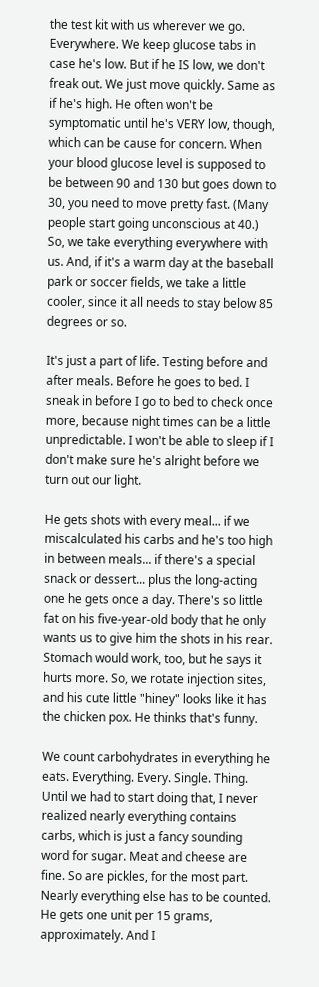the test kit with us wherever we go. Everywhere. We keep glucose tabs in case he's low. But if he IS low, we don't freak out. We just move quickly. Same as if he's high. He often won't be symptomatic until he's VERY low, though, which can be cause for concern. When your blood glucose level is supposed to be between 90 and 130 but goes down to 30, you need to move pretty fast. (Many people start going unconscious at 40.) So, we take everything everywhere with us. And, if it's a warm day at the baseball park or soccer fields, we take a little cooler, since it all needs to stay below 85 degrees or so.

It's just a part of life. Testing before and after meals. Before he goes to bed. I sneak in before I go to bed to check once more, because night times can be a little unpredictable. I won't be able to sleep if I don't make sure he's alright before we turn out our light.

He gets shots with every meal... if we miscalculated his carbs and he's too high in between meals... if there's a special snack or dessert... plus the long-acting one he gets once a day. There's so little fat on his five-year-old body that he only wants us to give him the shots in his rear. Stomach would work, too, but he says it hurts more. So, we rotate injection sites, and his cute little "hiney" looks like it has the chicken pox. He thinks that's funny.

We count carbohydrates in everything he eats. Everything. Every. Single. Thing. Until we had to start doing that, I never realized nearly everything contains carbs, which is just a fancy sounding word for sugar. Meat and cheese are fine. So are pickles, for the most part. Nearly everything else has to be counted. He gets one unit per 15 grams, approximately. And I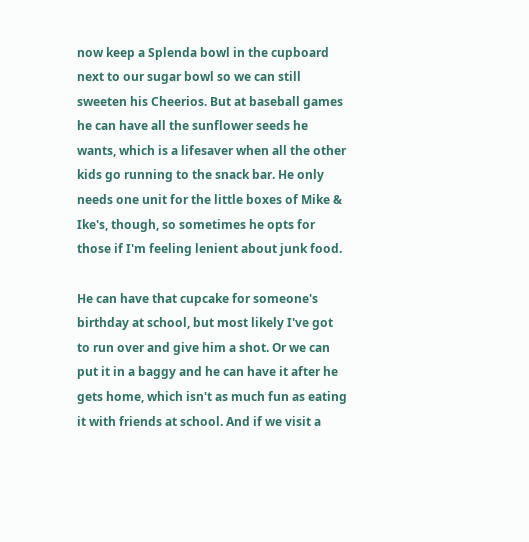now keep a Splenda bowl in the cupboard next to our sugar bowl so we can still sweeten his Cheerios. But at baseball games he can have all the sunflower seeds he wants, which is a lifesaver when all the other kids go running to the snack bar. He only needs one unit for the little boxes of Mike & Ike's, though, so sometimes he opts for those if I'm feeling lenient about junk food.

He can have that cupcake for someone's birthday at school, but most likely I've got to run over and give him a shot. Or we can put it in a baggy and he can have it after he gets home, which isn't as much fun as eating it with friends at school. And if we visit a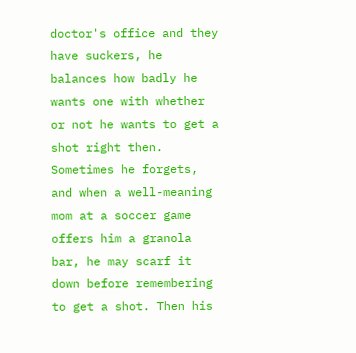doctor's office and they have suckers, he balances how badly he wants one with whether or not he wants to get a shot right then. Sometimes he forgets, and when a well-meaning mom at a soccer game offers him a granola bar, he may scarf it down before remembering to get a shot. Then his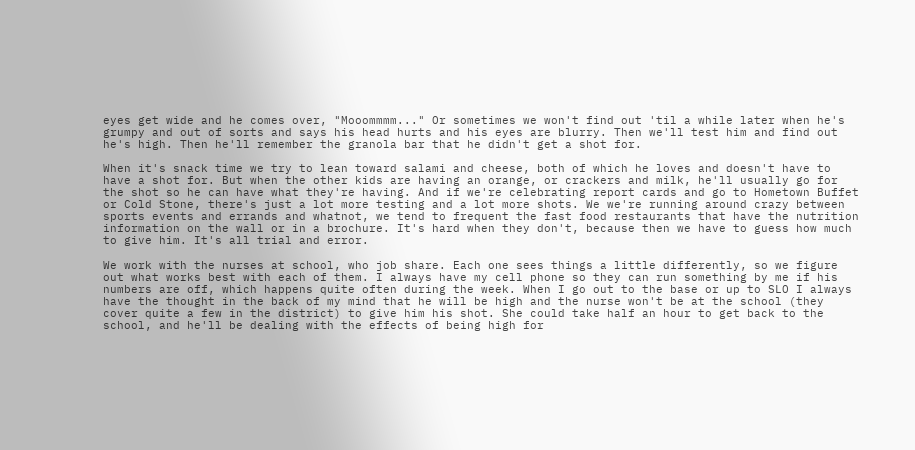eyes get wide and he comes over, "Mooommmm..." Or sometimes we won't find out 'til a while later when he's grumpy and out of sorts and says his head hurts and his eyes are blurry. Then we'll test him and find out he's high. Then he'll remember the granola bar that he didn't get a shot for.

When it's snack time we try to lean toward salami and cheese, both of which he loves and doesn't have to have a shot for. But when the other kids are having an orange, or crackers and milk, he'll usually go for the shot so he can have what they're having. And if we're celebrating report cards and go to Hometown Buffet or Cold Stone, there's just a lot more testing and a lot more shots. We we're running around crazy between sports events and errands and whatnot, we tend to frequent the fast food restaurants that have the nutrition information on the wall or in a brochure. It's hard when they don't, because then we have to guess how much to give him. It's all trial and error.

We work with the nurses at school, who job share. Each one sees things a little differently, so we figure out what works best with each of them. I always have my cell phone so they can run something by me if his numbers are off, which happens quite often during the week. When I go out to the base or up to SLO I always have the thought in the back of my mind that he will be high and the nurse won't be at the school (they cover quite a few in the district) to give him his shot. She could take half an hour to get back to the school, and he'll be dealing with the effects of being high for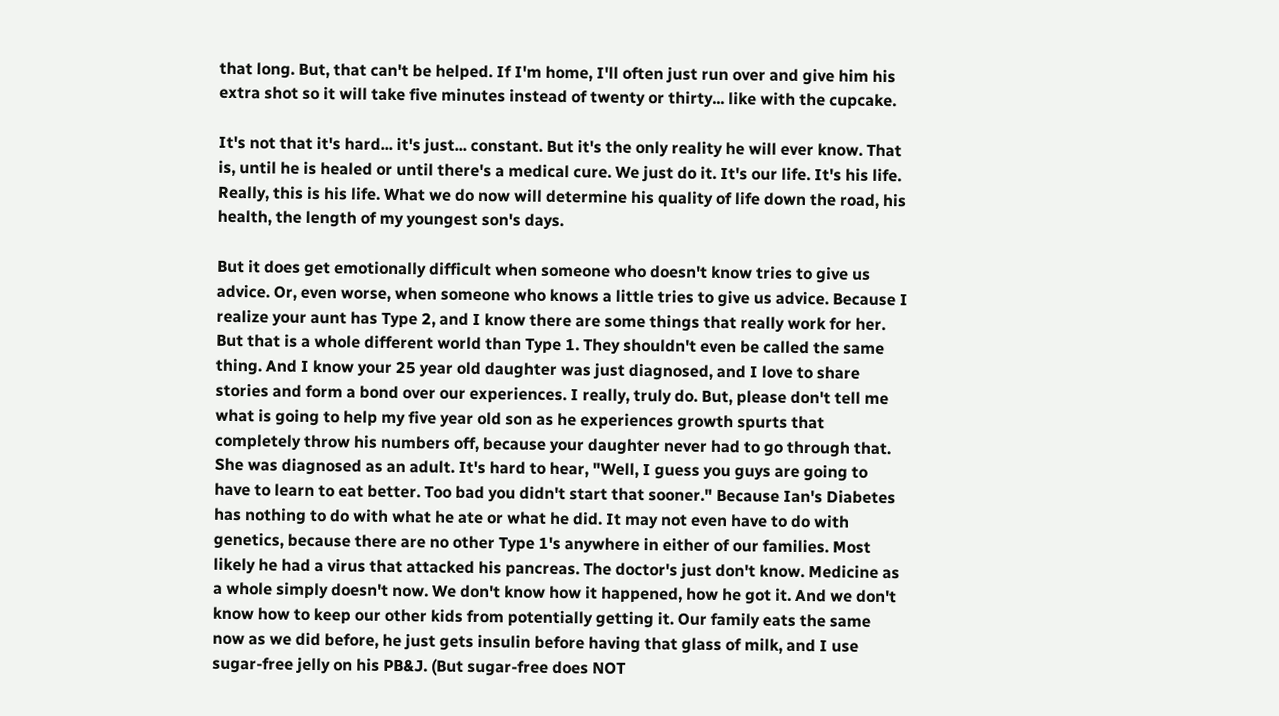that long. But, that can't be helped. If I'm home, I'll often just run over and give him his extra shot so it will take five minutes instead of twenty or thirty... like with the cupcake.

It's not that it's hard... it's just... constant. But it's the only reality he will ever know. That is, until he is healed or until there's a medical cure. We just do it. It's our life. It's his life. Really, this is his life. What we do now will determine his quality of life down the road, his health, the length of my youngest son's days.

But it does get emotionally difficult when someone who doesn't know tries to give us advice. Or, even worse, when someone who knows a little tries to give us advice. Because I realize your aunt has Type 2, and I know there are some things that really work for her. But that is a whole different world than Type 1. They shouldn't even be called the same thing. And I know your 25 year old daughter was just diagnosed, and I love to share stories and form a bond over our experiences. I really, truly do. But, please don't tell me what is going to help my five year old son as he experiences growth spurts that completely throw his numbers off, because your daughter never had to go through that. She was diagnosed as an adult. It's hard to hear, "Well, I guess you guys are going to have to learn to eat better. Too bad you didn't start that sooner." Because Ian's Diabetes has nothing to do with what he ate or what he did. It may not even have to do with genetics, because there are no other Type 1's anywhere in either of our families. Most likely he had a virus that attacked his pancreas. The doctor's just don't know. Medicine as a whole simply doesn't now. We don't know how it happened, how he got it. And we don't know how to keep our other kids from potentially getting it. Our family eats the same now as we did before, he just gets insulin before having that glass of milk, and I use sugar-free jelly on his PB&J. (But sugar-free does NOT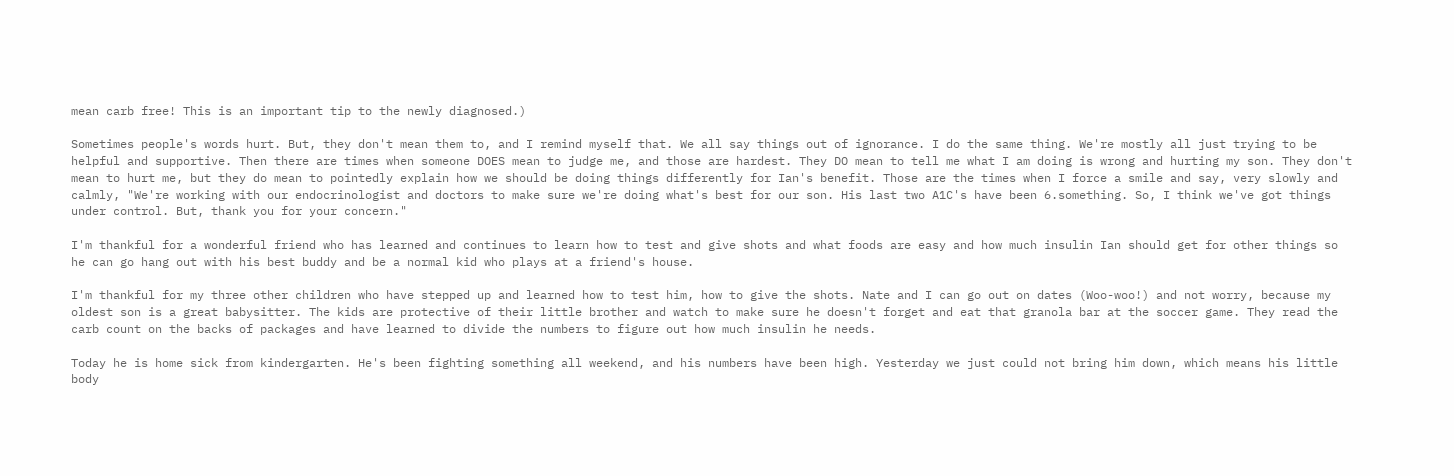mean carb free! This is an important tip to the newly diagnosed.)

Sometimes people's words hurt. But, they don't mean them to, and I remind myself that. We all say things out of ignorance. I do the same thing. We're mostly all just trying to be helpful and supportive. Then there are times when someone DOES mean to judge me, and those are hardest. They DO mean to tell me what I am doing is wrong and hurting my son. They don't mean to hurt me, but they do mean to pointedly explain how we should be doing things differently for Ian's benefit. Those are the times when I force a smile and say, very slowly and calmly, "We're working with our endocrinologist and doctors to make sure we're doing what's best for our son. His last two A1C's have been 6.something. So, I think we've got things under control. But, thank you for your concern."

I'm thankful for a wonderful friend who has learned and continues to learn how to test and give shots and what foods are easy and how much insulin Ian should get for other things so he can go hang out with his best buddy and be a normal kid who plays at a friend's house.

I'm thankful for my three other children who have stepped up and learned how to test him, how to give the shots. Nate and I can go out on dates (Woo-woo!) and not worry, because my oldest son is a great babysitter. The kids are protective of their little brother and watch to make sure he doesn't forget and eat that granola bar at the soccer game. They read the carb count on the backs of packages and have learned to divide the numbers to figure out how much insulin he needs.

Today he is home sick from kindergarten. He's been fighting something all weekend, and his numbers have been high. Yesterday we just could not bring him down, which means his little body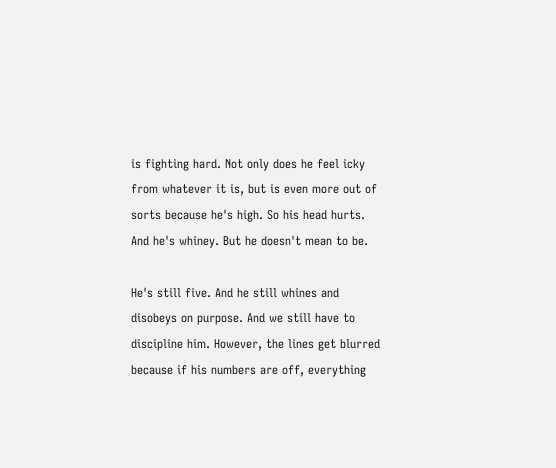is fighting hard. Not only does he feel icky from whatever it is, but is even more out of sorts because he's high. So his head hurts. And he's whiney. But he doesn't mean to be.

He's still five. And he still whines and disobeys on purpose. And we still have to discipline him. However, the lines get blurred because if his numbers are off, everything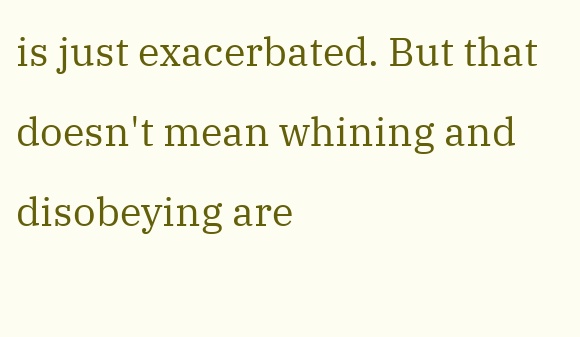is just exacerbated. But that doesn't mean whining and disobeying are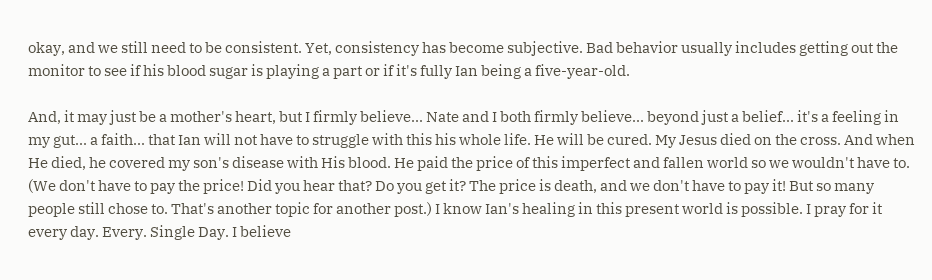okay, and we still need to be consistent. Yet, consistency has become subjective. Bad behavior usually includes getting out the monitor to see if his blood sugar is playing a part or if it's fully Ian being a five-year-old.

And, it may just be a mother's heart, but I firmly believe... Nate and I both firmly believe... beyond just a belief... it's a feeling in my gut... a faith... that Ian will not have to struggle with this his whole life. He will be cured. My Jesus died on the cross. And when He died, he covered my son's disease with His blood. He paid the price of this imperfect and fallen world so we wouldn't have to. (We don't have to pay the price! Did you hear that? Do you get it? The price is death, and we don't have to pay it! But so many people still chose to. That's another topic for another post.) I know Ian's healing in this present world is possible. I pray for it every day. Every. Single Day. I believe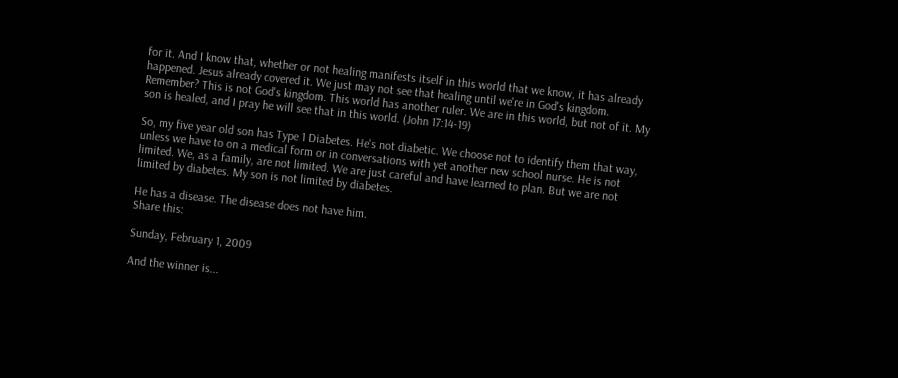for it. And I know that, whether or not healing manifests itself in this world that we know, it has already happened. Jesus already covered it. We just may not see that healing until we're in God's kingdom. Remember? This is not God's kingdom. This world has another ruler. We are in this world, but not of it. My son is healed, and I pray he will see that in this world. (John 17:14-19)

So, my five year old son has Type 1 Diabetes. He's not diabetic. We choose not to identify them that way, unless we have to on a medical form or in conversations with yet another new school nurse. He is not limited. We, as a family, are not limited. We are just careful and have learned to plan. But we are not limited by diabetes. My son is not limited by diabetes.

He has a disease. The disease does not have him.
Share this:

Sunday, February 1, 2009

And the winner is...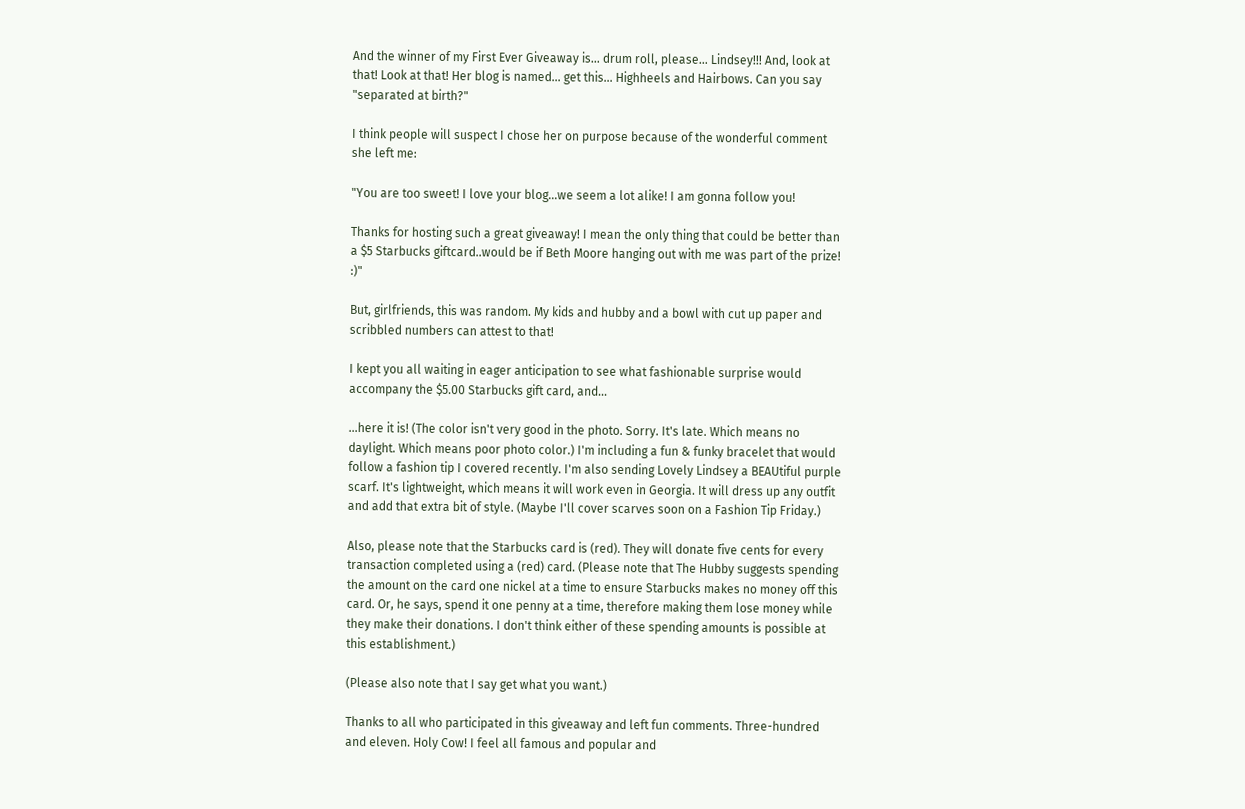And the winner of my First Ever Giveaway is... drum roll, please... Lindsey!!! And, look at that! Look at that! Her blog is named... get this... Highheels and Hairbows. Can you say "separated at birth?"

I think people will suspect I chose her on purpose because of the wonderful comment she left me:

"You are too sweet! I love your blog...we seem a lot alike! I am gonna follow you!

Thanks for hosting such a great giveaway! I mean the only thing that could be better than a $5 Starbucks giftcard..would be if Beth Moore hanging out with me was part of the prize! :)"

But, girlfriends, this was random. My kids and hubby and a bowl with cut up paper and scribbled numbers can attest to that!

I kept you all waiting in eager anticipation to see what fashionable surprise would accompany the $5.00 Starbucks gift card, and...

...here it is! (The color isn't very good in the photo. Sorry. It's late. Which means no daylight. Which means poor photo color.) I'm including a fun & funky bracelet that would follow a fashion tip I covered recently. I'm also sending Lovely Lindsey a BEAUtiful purple scarf. It's lightweight, which means it will work even in Georgia. It will dress up any outfit and add that extra bit of style. (Maybe I'll cover scarves soon on a Fashion Tip Friday.)

Also, please note that the Starbucks card is (red). They will donate five cents for every transaction completed using a (red) card. (Please note that The Hubby suggests spending the amount on the card one nickel at a time to ensure Starbucks makes no money off this card. Or, he says, spend it one penny at a time, therefore making them lose money while they make their donations. I don't think either of these spending amounts is possible at this establishment.)

(Please also note that I say get what you want.)

Thanks to all who participated in this giveaway and left fun comments. Three-hundred and eleven. Holy Cow! I feel all famous and popular and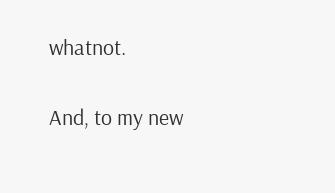whatnot.

And, to my new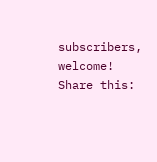subscribers, welcome!
Share this: